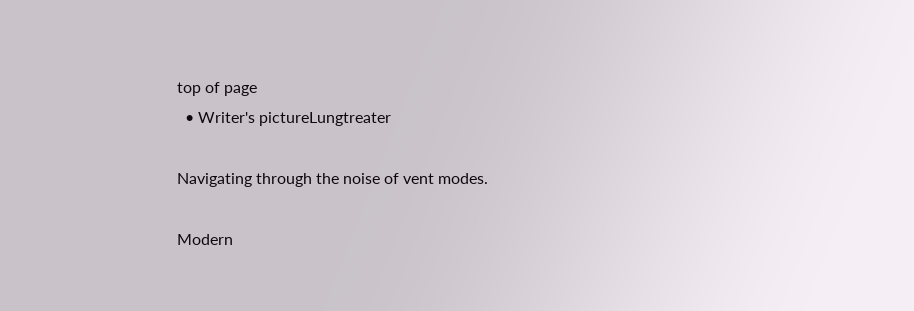top of page
  • Writer's pictureLungtreater

Navigating through the noise of vent modes.

Modern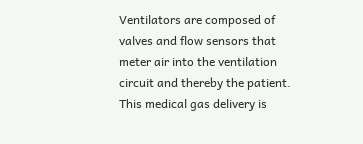Ventilators are composed of valves and flow sensors that meter air into the ventilation circuit and thereby the patient. This medical gas delivery is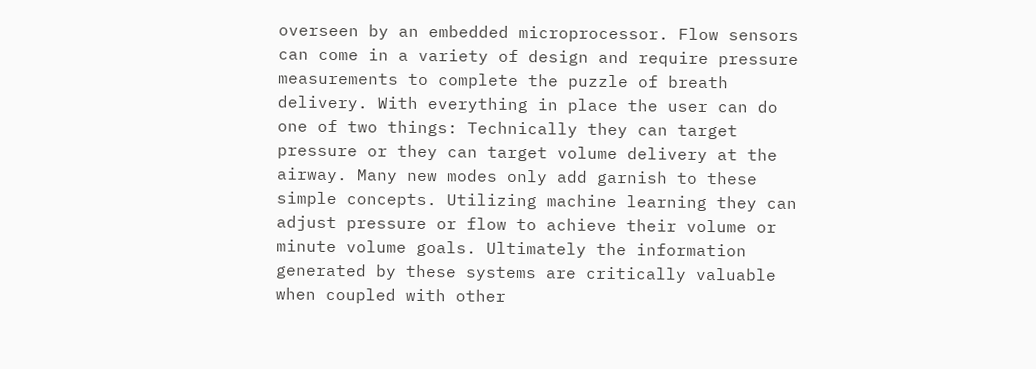overseen by an embedded microprocessor. Flow sensors can come in a variety of design and require pressure measurements to complete the puzzle of breath delivery. With everything in place the user can do one of two things: Technically they can target pressure or they can target volume delivery at the airway. Many new modes only add garnish to these simple concepts. Utilizing machine learning they can adjust pressure or flow to achieve their volume or minute volume goals. Ultimately the information generated by these systems are critically valuable when coupled with other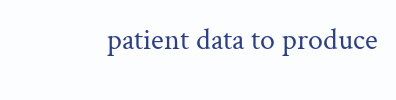patient data to produce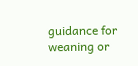guidance for weaning or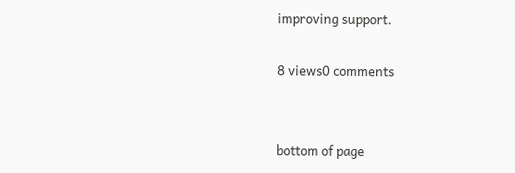improving support.

8 views0 comments


bottom of page